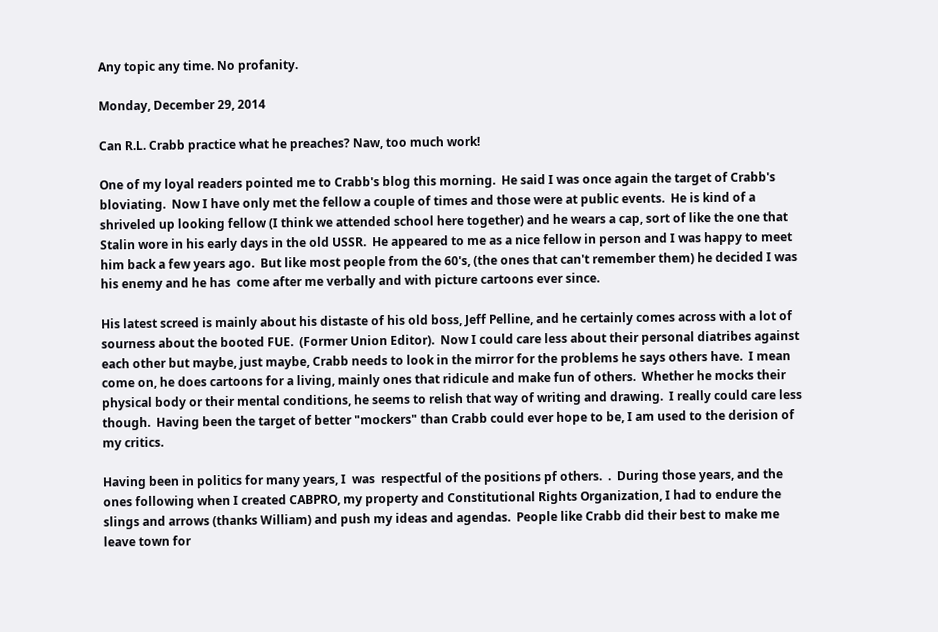Any topic any time. No profanity.

Monday, December 29, 2014

Can R.L. Crabb practice what he preaches? Naw, too much work!

One of my loyal readers pointed me to Crabb's blog this morning.  He said I was once again the target of Crabb's bloviating.  Now I have only met the fellow a couple of times and those were at public events.  He is kind of a shriveled up looking fellow (I think we attended school here together) and he wears a cap, sort of like the one that Stalin wore in his early days in the old USSR.  He appeared to me as a nice fellow in person and I was happy to meet him back a few years ago.  But like most people from the 60's, (the ones that can't remember them) he decided I was his enemy and he has  come after me verbally and with picture cartoons ever since.

His latest screed is mainly about his distaste of his old boss, Jeff Pelline, and he certainly comes across with a lot of sourness about the booted FUE.  (Former Union Editor).  Now I could care less about their personal diatribes against each other but maybe, just maybe, Crabb needs to look in the mirror for the problems he says others have.  I mean come on, he does cartoons for a living, mainly ones that ridicule and make fun of others.  Whether he mocks their physical body or their mental conditions, he seems to relish that way of writing and drawing.  I really could care less though.  Having been the target of better "mockers" than Crabb could ever hope to be, I am used to the derision of my critics.

Having been in politics for many years, I  was  respectful of the positions pf others.  .  During those years, and the ones following when I created CABPRO, my property and Constitutional Rights Organization, I had to endure the slings and arrows (thanks William) and push my ideas and agendas.  People like Crabb did their best to make me leave town for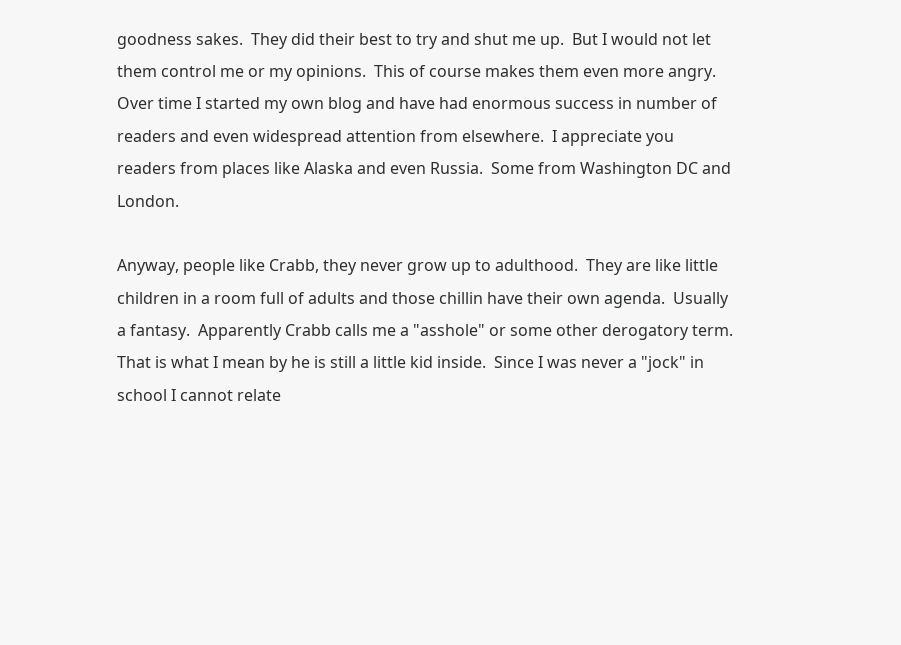goodness sakes.  They did their best to try and shut me up.  But I would not let them control me or my opinions.  This of course makes them even more angry.  Over time I started my own blog and have had enormous success in number of readers and even widespread attention from elsewhere.  I appreciate you readers from places like Alaska and even Russia.  Some from Washington DC and London.

Anyway, people like Crabb, they never grow up to adulthood.  They are like little children in a room full of adults and those chillin have their own agenda.  Usually a fantasy.  Apparently Crabb calls me a "asshole" or some other derogatory term.  That is what I mean by he is still a little kid inside.  Since I was never a "jock" in school I cannot relate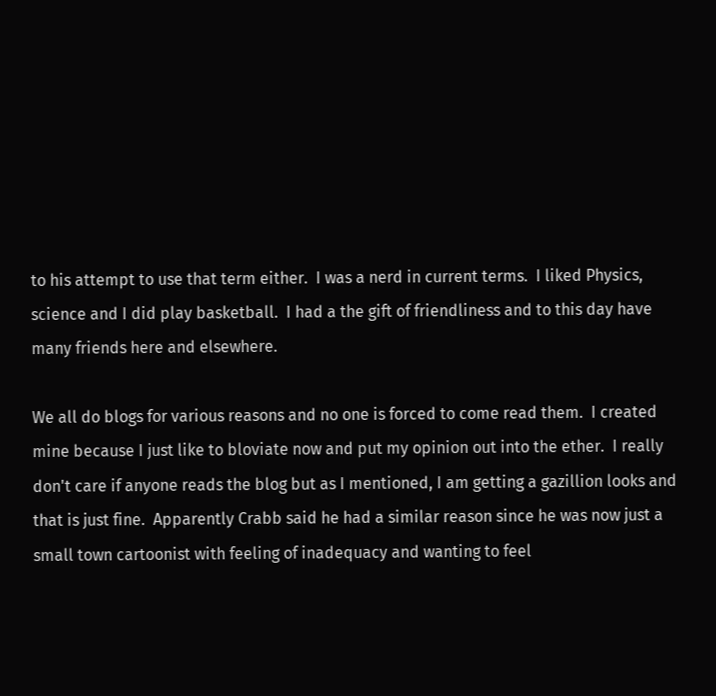to his attempt to use that term either.  I was a nerd in current terms.  I liked Physics, science and I did play basketball.  I had a the gift of friendliness and to this day have many friends here and elsewhere.

We all do blogs for various reasons and no one is forced to come read them.  I created mine because I just like to bloviate now and put my opinion out into the ether.  I really don't care if anyone reads the blog but as I mentioned, I am getting a gazillion looks and that is just fine.  Apparently Crabb said he had a similar reason since he was now just a small town cartoonist with feeling of inadequacy and wanting to feel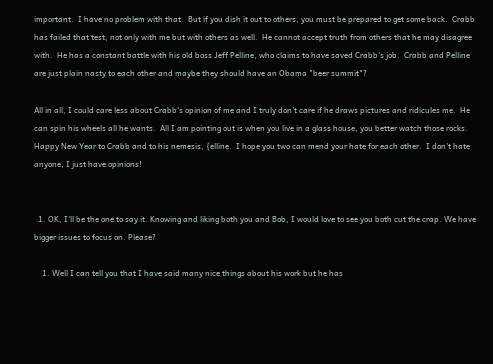important.  I have no problem with that.  But if you dish it out to others, you must be prepared to get some back.  Crabb has failed that test, not only with me but with others as well.  He cannot accept truth from others that he may disagree with.  He has a constant battle with his old boss Jeff Pelline, who claims to have saved Crabb's job.  Crabb and Pelline are just plain nasty to each other and maybe they should have an Obama "beer summit"?

All in all, I could care less about Crabb's opinion of me and I truly don't care if he draws pictures and ridicules me.  He can spin his wheels all he wants.  All I am pointing out is when you live in a glass house, you better watch those rocks.  Happy New Year to Crabb and to his nemesis, {elline.  I hope you two can mend your hate for each other.  I don't hate anyone, I just have opinions!


  1. OK, I'll be the one to say it. Knowing and liking both you and Bob, I would love to see you both cut the crap. We have bigger issues to focus on. Please?

    1. Well I can tell you that I have said many nice things about his work but he has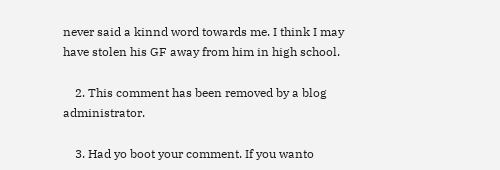never said a kinnd word towards me. I think I may have stolen his GF away from him in high school.

    2. This comment has been removed by a blog administrator.

    3. Had yo boot your comment. If you wanto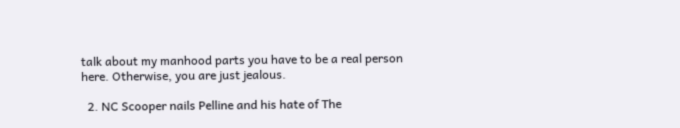talk about my manhood parts you have to be a real person here. Otherwise, you are just jealous.

  2. NC Scooper nails Pelline and his hate of The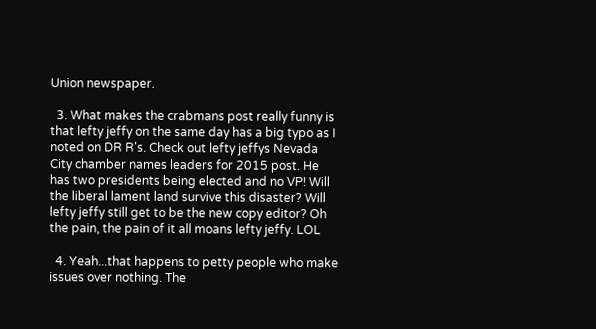Union newspaper.

  3. What makes the crabmans post really funny is that lefty jeffy on the same day has a big typo as I noted on DR R's. Check out lefty jeffys Nevada City chamber names leaders for 2015 post. He has two presidents being elected and no VP! Will the liberal lament land survive this disaster? Will lefty jeffy still get to be the new copy editor? Oh the pain, the pain of it all moans lefty jeffy. LOL

  4. Yeah...that happens to petty people who make issues over nothing. The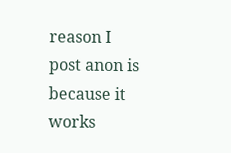reason I post anon is because it works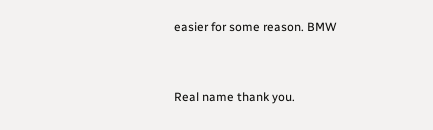easier for some reason. BMW


Real name thank you.